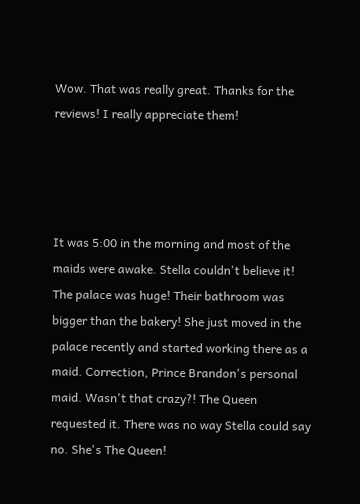Wow. That was really great. Thanks for the reviews! I really appreciate them!




It was 5:00 in the morning and most of the maids were awake. Stella couldn't believe it! The palace was huge! Their bathroom was bigger than the bakery! She just moved in the palace recently and started working there as a maid. Correction, Prince Brandon's personal maid. Wasn't that crazy?! The Queen requested it. There was no way Stella could say no. She's The Queen!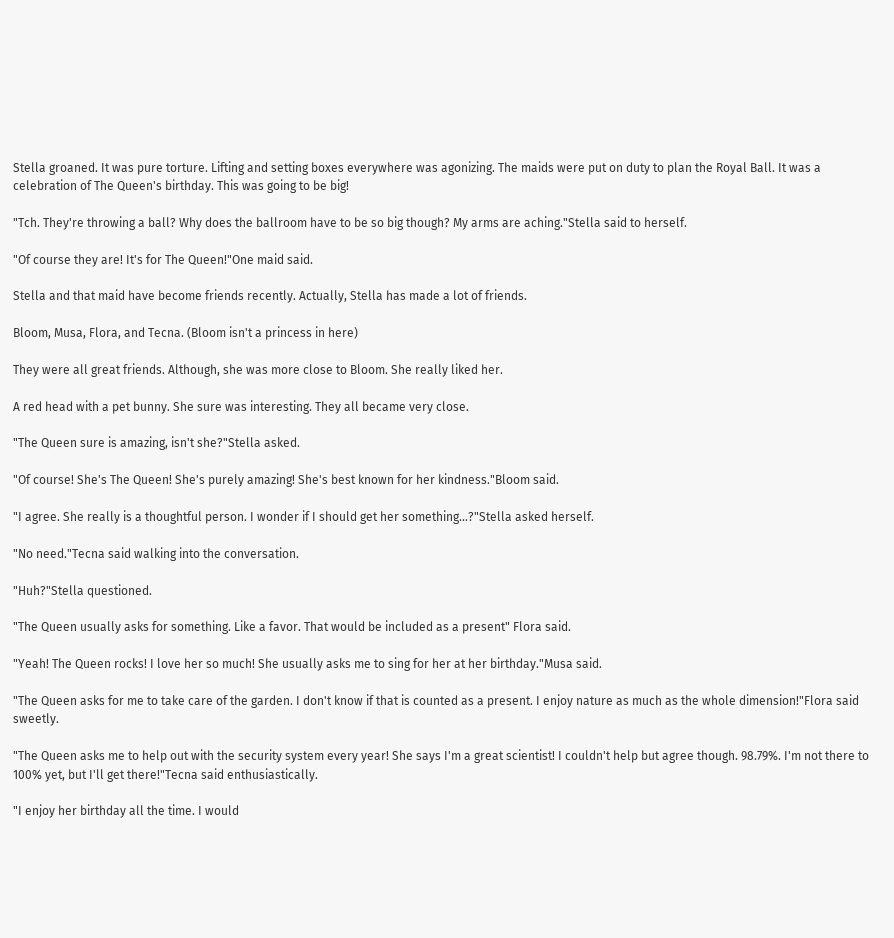Stella groaned. It was pure torture. Lifting and setting boxes everywhere was agonizing. The maids were put on duty to plan the Royal Ball. It was a celebration of The Queen's birthday. This was going to be big!

"Tch. They're throwing a ball? Why does the ballroom have to be so big though? My arms are aching."Stella said to herself.

"Of course they are! It's for The Queen!"One maid said.

Stella and that maid have become friends recently. Actually, Stella has made a lot of friends.

Bloom, Musa, Flora, and Tecna. (Bloom isn't a princess in here)

They were all great friends. Although, she was more close to Bloom. She really liked her.

A red head with a pet bunny. She sure was interesting. They all became very close.

"The Queen sure is amazing, isn't she?"Stella asked.

"Of course! She's The Queen! She's purely amazing! She's best known for her kindness."Bloom said.

"I agree. She really is a thoughtful person. I wonder if I should get her something…?"Stella asked herself.

"No need."Tecna said walking into the conversation.

"Huh?"Stella questioned.

"The Queen usually asks for something. Like a favor. That would be included as a present" Flora said.

"Yeah! The Queen rocks! I love her so much! She usually asks me to sing for her at her birthday."Musa said.

"The Queen asks for me to take care of the garden. I don't know if that is counted as a present. I enjoy nature as much as the whole dimension!"Flora said sweetly.

"The Queen asks me to help out with the security system every year! She says I'm a great scientist! I couldn't help but agree though. 98.79%. I'm not there to 100% yet, but I'll get there!"Tecna said enthusiastically.

"I enjoy her birthday all the time. I would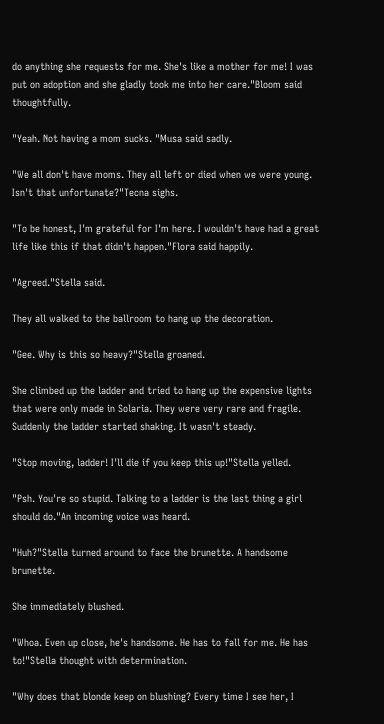do anything she requests for me. She's like a mother for me! I was put on adoption and she gladly took me into her care."Bloom said thoughtfully.

"Yeah. Not having a mom sucks. "Musa said sadly.

"We all don't have moms. They all left or died when we were young. Isn't that unfortunate?"Tecna sighs.

"To be honest, I'm grateful for I'm here. I wouldn't have had a great life like this if that didn't happen."Flora said happily.

"Agreed."Stella said.

They all walked to the ballroom to hang up the decoration.

"Gee. Why is this so heavy?"Stella groaned.

She climbed up the ladder and tried to hang up the expensive lights that were only made in Solaria. They were very rare and fragile. Suddenly the ladder started shaking. It wasn't steady.

"Stop moving, ladder! I'll die if you keep this up!"Stella yelled.

"Psh. You're so stupid. Talking to a ladder is the last thing a girl should do."An incoming voice was heard.

"Huh?"Stella turned around to face the brunette. A handsome brunette.

She immediately blushed.

"Whoa. Even up close, he's handsome. He has to fall for me. He has to!"Stella thought with determination.

"Why does that blonde keep on blushing? Every time I see her, I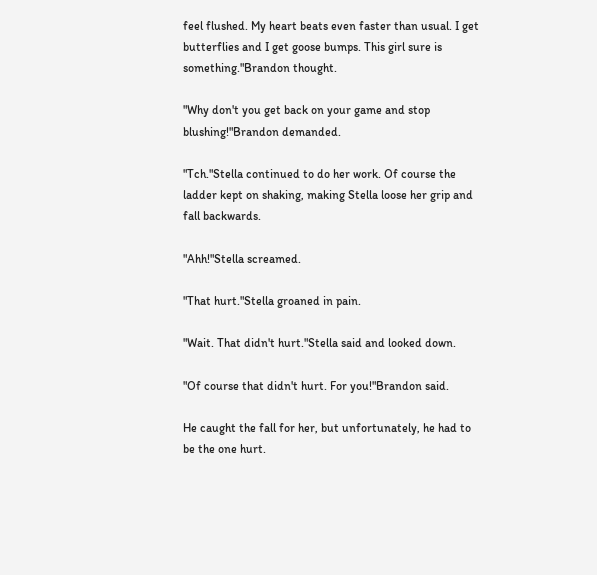feel flushed. My heart beats even faster than usual. I get butterflies and I get goose bumps. This girl sure is something."Brandon thought.

"Why don't you get back on your game and stop blushing!"Brandon demanded.

"Tch."Stella continued to do her work. Of course the ladder kept on shaking, making Stella loose her grip and fall backwards.

"Ahh!"Stella screamed.

"That hurt."Stella groaned in pain.

"Wait. That didn't hurt."Stella said and looked down.

"Of course that didn't hurt. For you!"Brandon said.

He caught the fall for her, but unfortunately, he had to be the one hurt.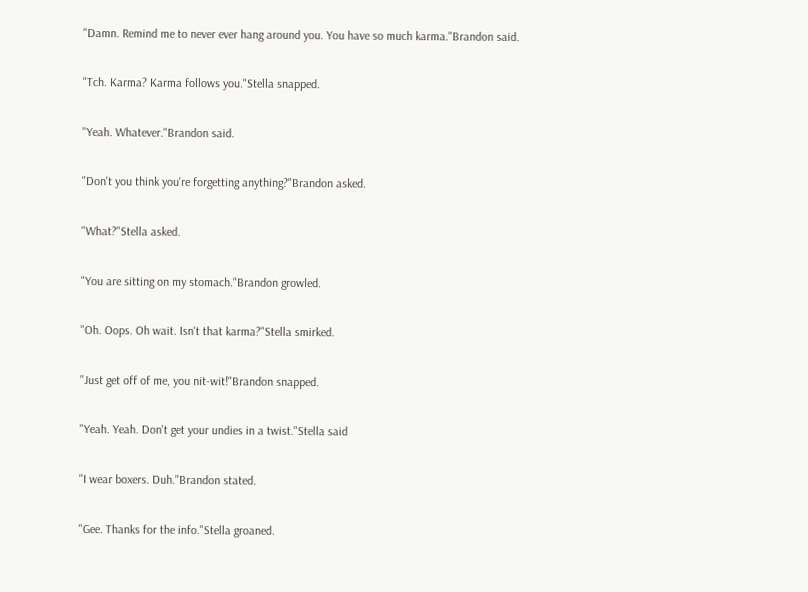"Damn. Remind me to never ever hang around you. You have so much karma."Brandon said.

"Tch. Karma? Karma follows you."Stella snapped.

"Yeah. Whatever."Brandon said.

"Don't you think you're forgetting anything?"Brandon asked.

"What?"Stella asked.

"You are sitting on my stomach."Brandon growled.

"Oh. Oops. Oh wait. Isn't that karma?"Stella smirked.

"Just get off of me, you nit-wit!"Brandon snapped.

"Yeah. Yeah. Don't get your undies in a twist."Stella said

"I wear boxers. Duh."Brandon stated.

"Gee. Thanks for the info."Stella groaned.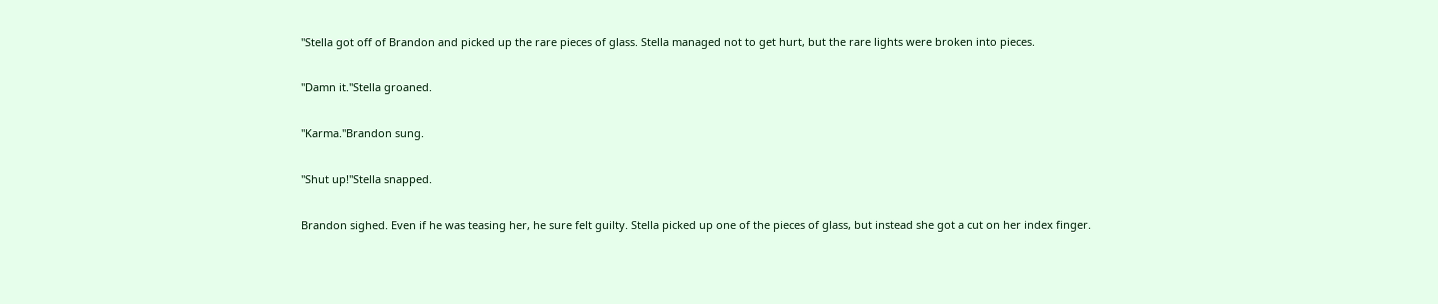"Stella got off of Brandon and picked up the rare pieces of glass. Stella managed not to get hurt, but the rare lights were broken into pieces.

"Damn it."Stella groaned.

"Karma."Brandon sung.

"Shut up!"Stella snapped.

Brandon sighed. Even if he was teasing her, he sure felt guilty. Stella picked up one of the pieces of glass, but instead she got a cut on her index finger.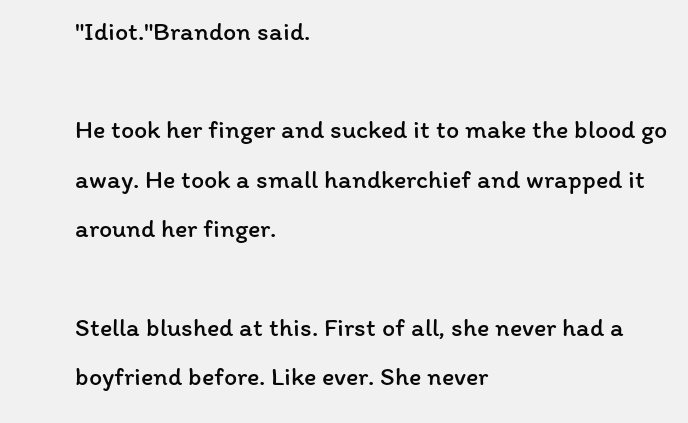"Idiot."Brandon said.

He took her finger and sucked it to make the blood go away. He took a small handkerchief and wrapped it around her finger.

Stella blushed at this. First of all, she never had a boyfriend before. Like ever. She never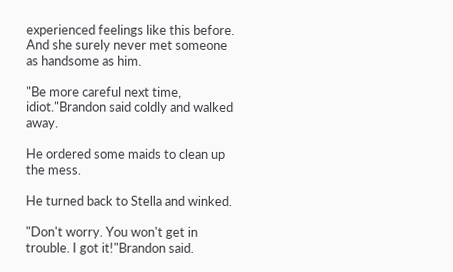experienced feelings like this before. And she surely never met someone as handsome as him.

"Be more careful next time, idiot."Brandon said coldly and walked away.

He ordered some maids to clean up the mess.

He turned back to Stella and winked.

"Don't worry. You won't get in trouble. I got it!"Brandon said.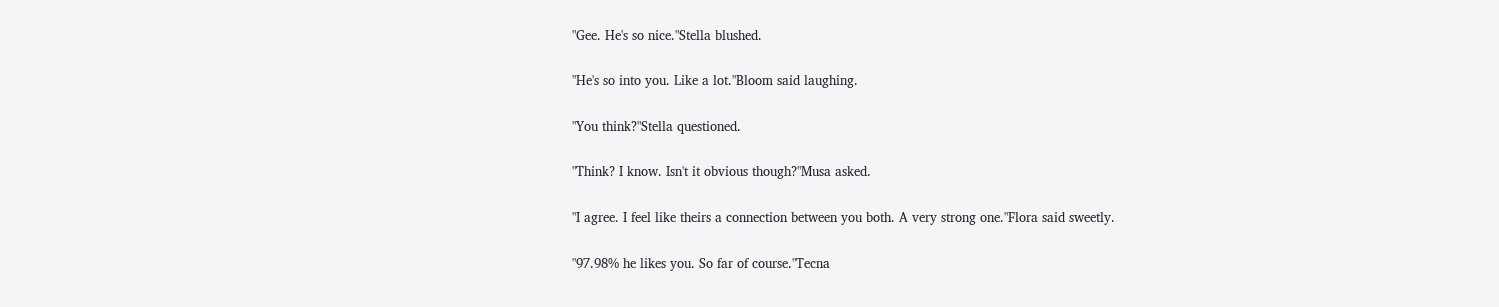"Gee. He's so nice."Stella blushed.

"He's so into you. Like a lot."Bloom said laughing.

"You think?"Stella questioned.

"Think? I know. Isn't it obvious though?"Musa asked.

"I agree. I feel like theirs a connection between you both. A very strong one."Flora said sweetly.

"97.98% he likes you. So far of course."Tecna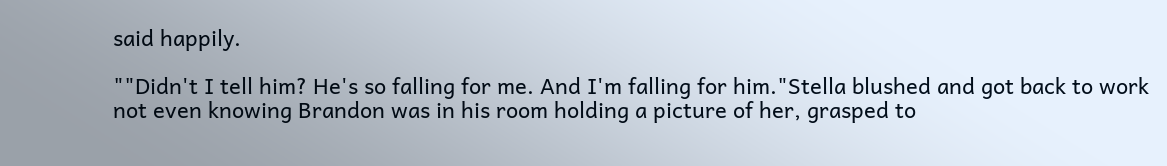said happily.

""Didn't I tell him? He's so falling for me. And I'm falling for him."Stella blushed and got back to work not even knowing Brandon was in his room holding a picture of her, grasped to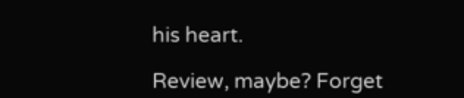his heart.

Review, maybe? Forget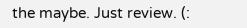the maybe. Just review. (: